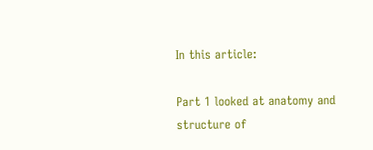In this article:

Part 1 looked at anatomy and structure of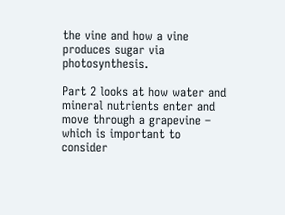the vine and how a vine produces sugar via photosynthesis.

Part 2 looks at how water and mineral nutrients enter and move through a grapevine – which is important to consider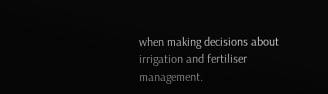when making decisions about irrigation and fertiliser management.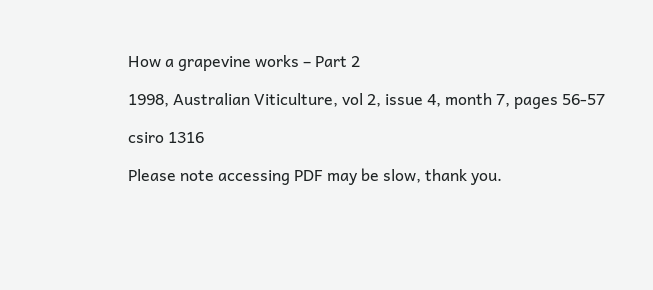How a grapevine works – Part 2

1998, Australian Viticulture, vol 2, issue 4, month 7, pages 56-57

csiro 1316

Please note accessing PDF may be slow, thank you.